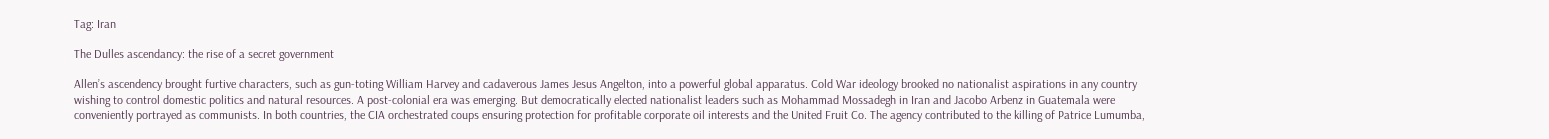Tag: Iran

The Dulles ascendancy: the rise of a secret government

Allen’s ascendency brought furtive characters, such as gun-toting William Harvey and cadaverous James Jesus Angelton, into a powerful global apparatus. Cold War ideology brooked no nationalist aspirations in any country wishing to control domestic politics and natural resources. A post-colonial era was emerging. But democratically elected nationalist leaders such as Mohammad Mossadegh in Iran and Jacobo Arbenz in Guatemala were conveniently portrayed as communists. In both countries, the CIA orchestrated coups ensuring protection for profitable corporate oil interests and the United Fruit Co. The agency contributed to the killing of Patrice Lumumba,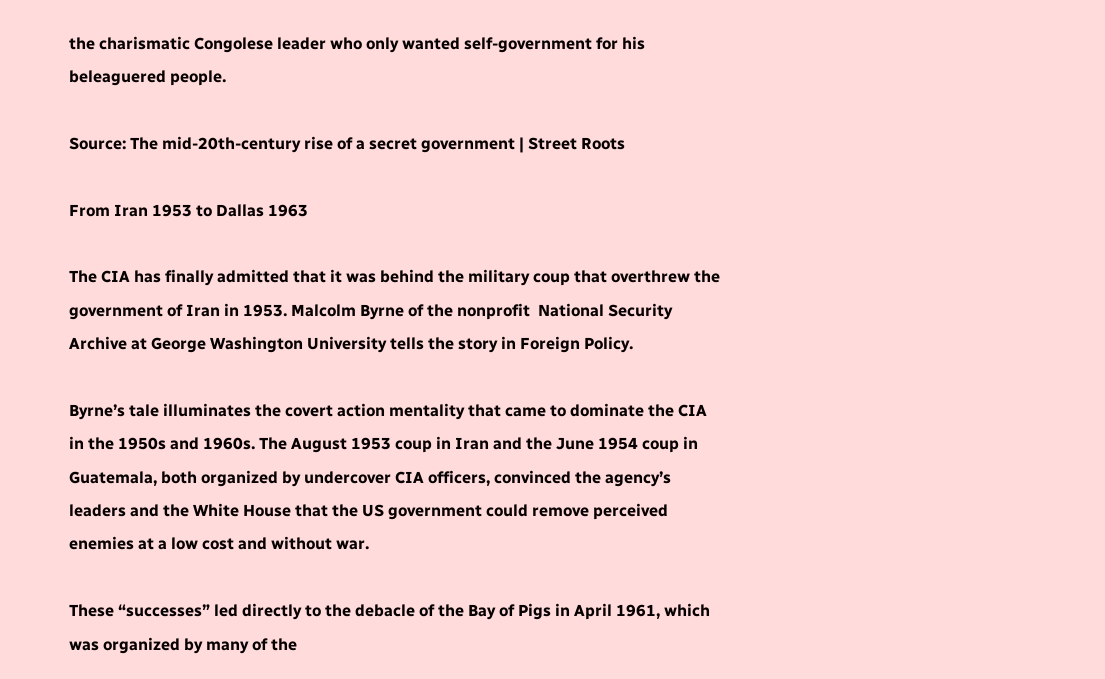the charismatic Congolese leader who only wanted self-government for his beleaguered people.

Source: The mid-20th-century rise of a secret government | Street Roots

From Iran 1953 to Dallas 1963

The CIA has finally admitted that it was behind the military coup that overthrew the government of Iran in 1953. Malcolm Byrne of the nonprofit  National Security Archive at George Washington University tells the story in Foreign Policy.

Byrne’s tale illuminates the covert action mentality that came to dominate the CIA in the 1950s and 1960s. The August 1953 coup in Iran and the June 1954 coup in Guatemala, both organized by undercover CIA officers, convinced the agency’s leaders and the White House that the US government could remove perceived enemies at a low cost and without war.

These “successes” led directly to the debacle of the Bay of Pigs in April 1961, which was organized by many of the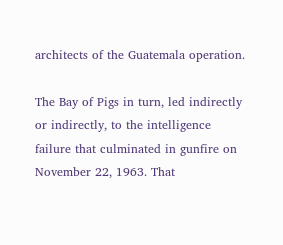architects of the Guatemala operation.

The Bay of Pigs in turn, led indirectly or indirectly, to the intelligence failure that culminated in gunfire on November 22, 1963. That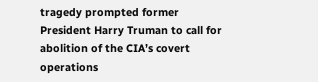tragedy prompted former President Harry Truman to call for abolition of the CIA’s covert operations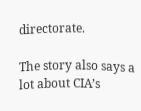directorate.

The story also says a lot about CIA’s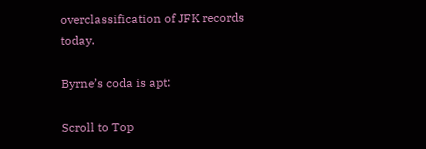overclassification of JFK records today.

Byrne’s coda is apt:

Scroll to Top